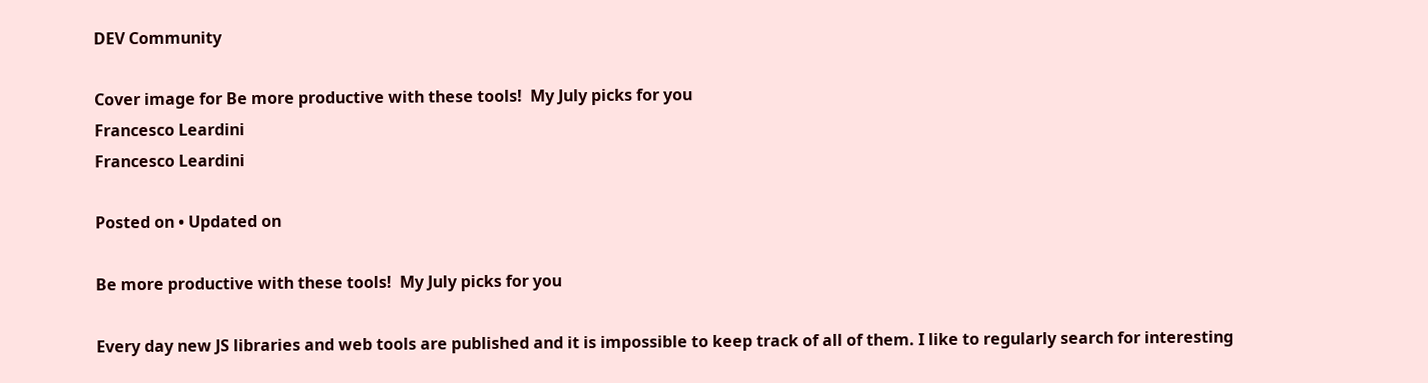DEV Community

Cover image for Be more productive with these tools!  My July picks for you
Francesco Leardini
Francesco Leardini

Posted on • Updated on

Be more productive with these tools!  My July picks for you

Every day new JS libraries and web tools are published and it is impossible to keep track of all of them. I like to regularly search for interesting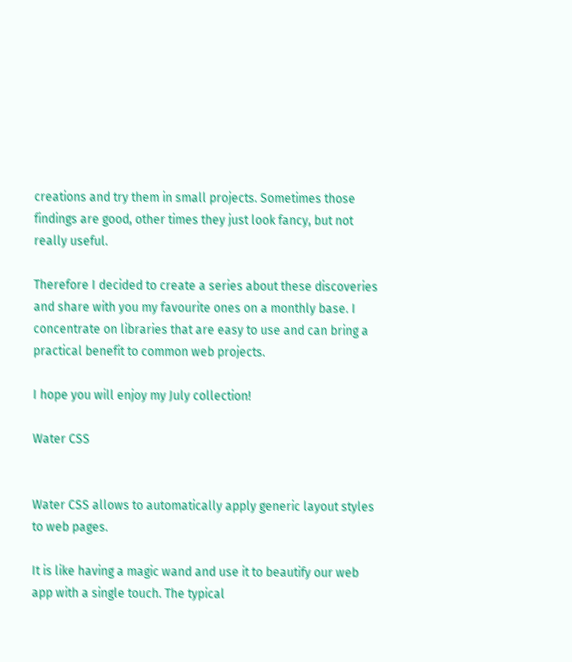creations and try them in small projects. Sometimes those findings are good, other times they just look fancy, but not really useful.

Therefore I decided to create a series about these discoveries and share with you my favourite ones on a monthly base. I concentrate on libraries that are easy to use and can bring a practical benefit to common web projects.

I hope you will enjoy my July collection!

Water CSS


Water CSS allows to automatically apply generic layout styles to web pages.

It is like having a magic wand and use it to beautify our web app with a single touch. The typical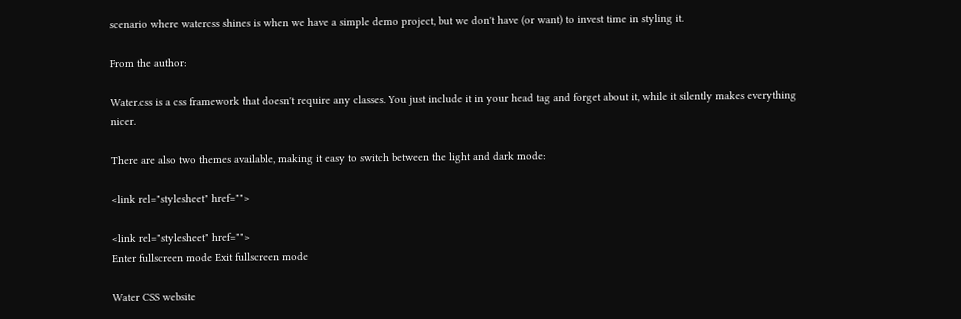scenario where watercss shines is when we have a simple demo project, but we don't have (or want) to invest time in styling it.

From the author:

Water.css is a css framework that doesn't require any classes. You just include it in your head tag and forget about it, while it silently makes everything nicer.

There are also two themes available, making it easy to switch between the light and dark mode:

<link rel="stylesheet" href="">

<link rel="stylesheet" href="">
Enter fullscreen mode Exit fullscreen mode

Water CSS website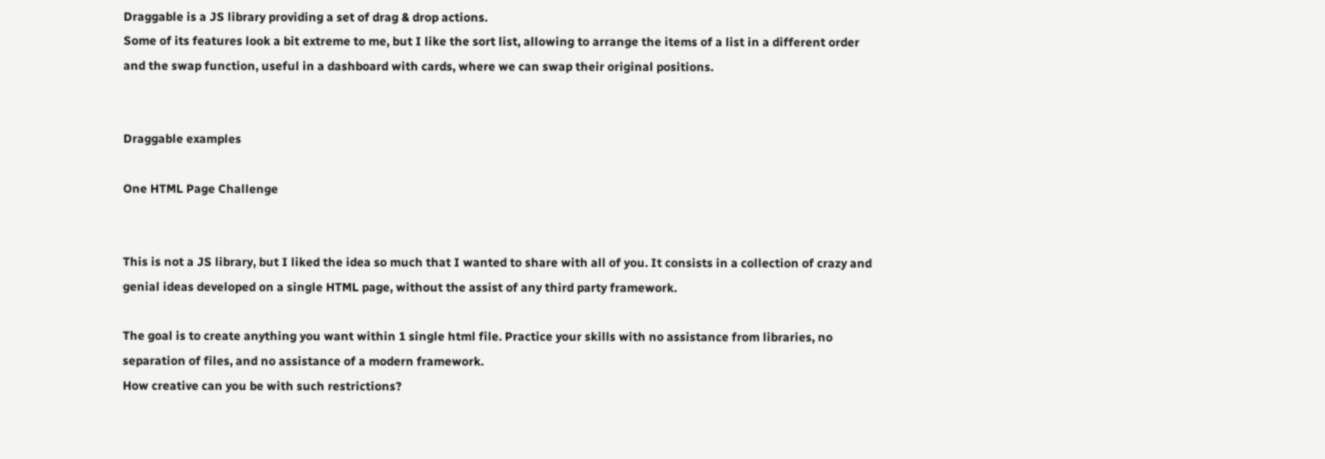Draggable is a JS library providing a set of drag & drop actions.
Some of its features look a bit extreme to me, but I like the sort list, allowing to arrange the items of a list in a different order and the swap function, useful in a dashboard with cards, where we can swap their original positions.


Draggable examples

One HTML Page Challenge


This is not a JS library, but I liked the idea so much that I wanted to share with all of you. It consists in a collection of crazy and genial ideas developed on a single HTML page, without the assist of any third party framework.

The goal is to create anything you want within 1 single html file. Practice your skills with no assistance from libraries, no separation of files, and no assistance of a modern framework.
How creative can you be with such restrictions?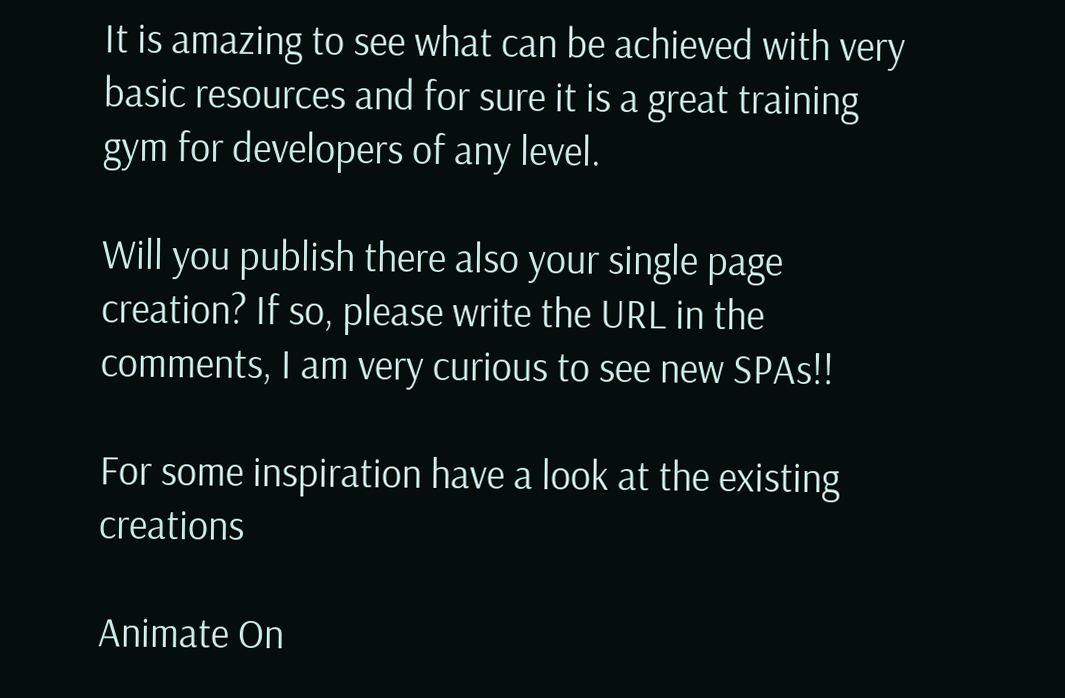It is amazing to see what can be achieved with very basic resources and for sure it is a great training gym for developers of any level.

Will you publish there also your single page creation? If so, please write the URL in the comments, I am very curious to see new SPAs!!

For some inspiration have a look at the existing creations

Animate On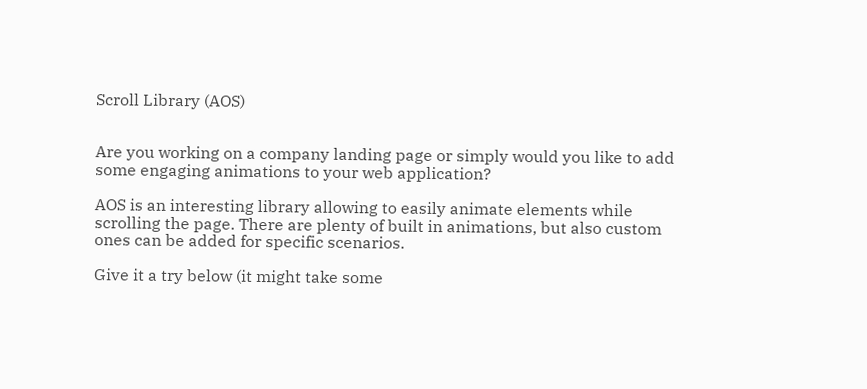Scroll Library (AOS)


Are you working on a company landing page or simply would you like to add some engaging animations to your web application?

AOS is an interesting library allowing to easily animate elements while scrolling the page. There are plenty of built in animations, but also custom ones can be added for specific scenarios.

Give it a try below (it might take some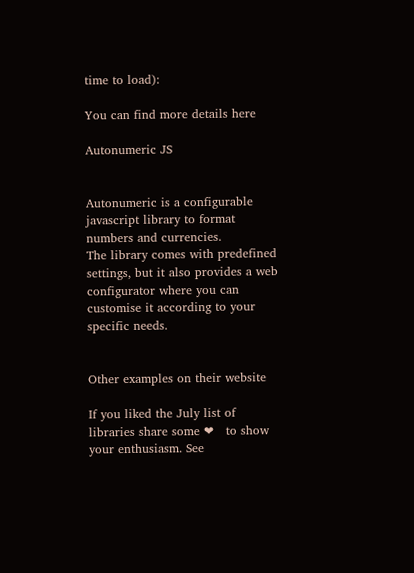time to load):

You can find more details here

Autonumeric JS


Autonumeric is a configurable javascript library to format numbers and currencies.
The library comes with predefined settings, but it also provides a web configurator where you can customise it according to your specific needs.


Other examples on their website

If you liked the July list of libraries share some ❤   to show your enthusiasm. See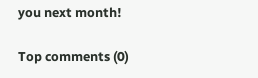you next month!

Top comments (0)